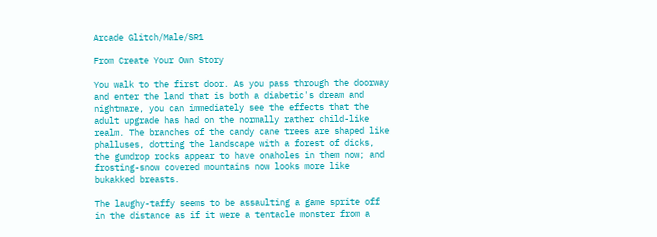Arcade Glitch/Male/SR1

From Create Your Own Story

You walk to the first door. As you pass through the doorway and enter the land that is both a diabetic's dream and nightmare, you can immediately see the effects that the adult upgrade has had on the normally rather child-like realm. The branches of the candy cane trees are shaped like phalluses, dotting the landscape with a forest of dicks, the gumdrop rocks appear to have onaholes in them now; and frosting-snow covered mountains now looks more like bukakked breasts.

The laughy-taffy seems to be assaulting a game sprite off in the distance as if it were a tentacle monster from a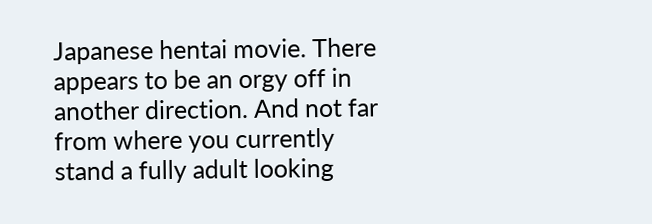Japanese hentai movie. There appears to be an orgy off in another direction. And not far from where you currently stand a fully adult looking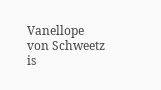Vanellope von Schweetz is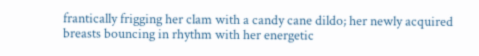frantically frigging her clam with a candy cane dildo; her newly acquired breasts bouncing in rhythm with her energetic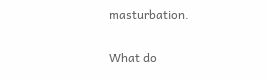masturbation.

What do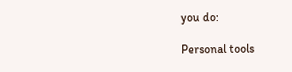you do:

Personal tools